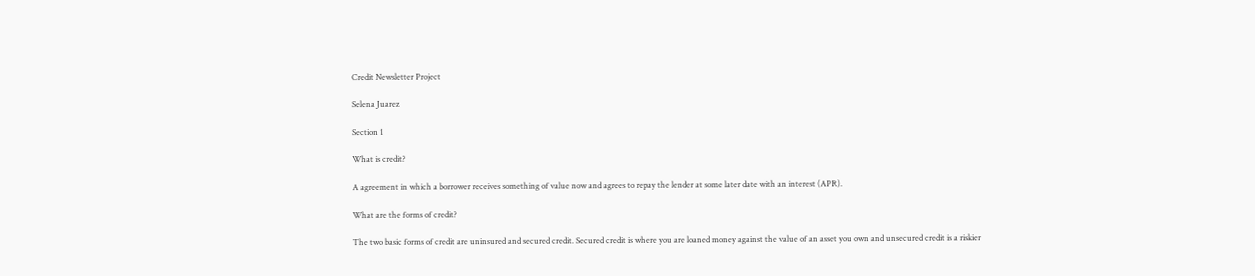Credit Newsletter Project

Selena Juarez

Section 1

What is credit?

A agreement in which a borrower receives something of value now and agrees to repay the lender at some later date with an interest (APR).

What are the forms of credit?

The two basic forms of credit are uninsured and secured credit. Secured credit is where you are loaned money against the value of an asset you own and unsecured credit is a riskier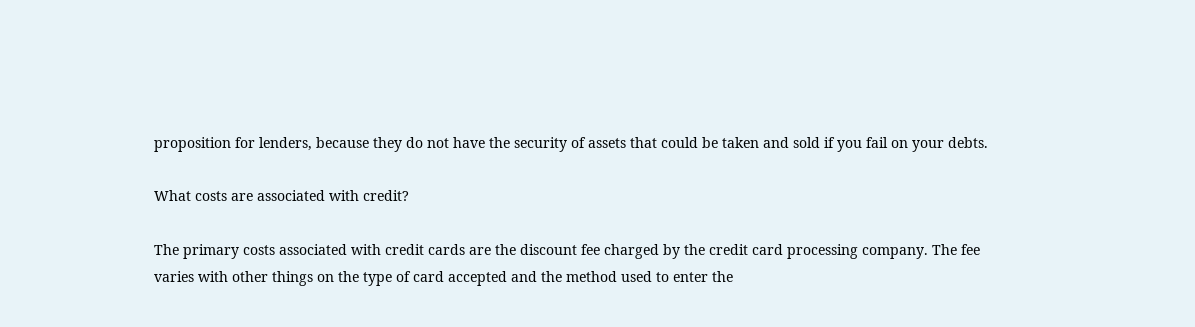proposition for lenders, because they do not have the security of assets that could be taken and sold if you fail on your debts.

What costs are associated with credit?

The primary costs associated with credit cards are the discount fee charged by the credit card processing company. The fee varies with other things on the type of card accepted and the method used to enter the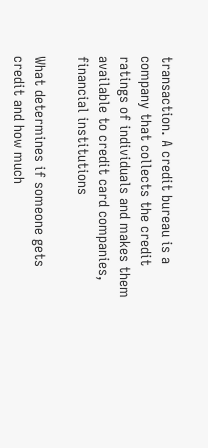transaction. A credit bureau is a company that collects the credit ratings of individuals and makes them available to credit card companies, financial institutions

What determines if someone gets credit and how much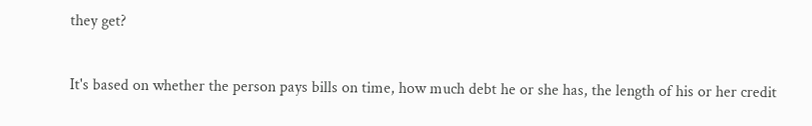they get?

It's based on whether the person pays bills on time, how much debt he or she has, the length of his or her credit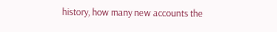history, how many new accounts the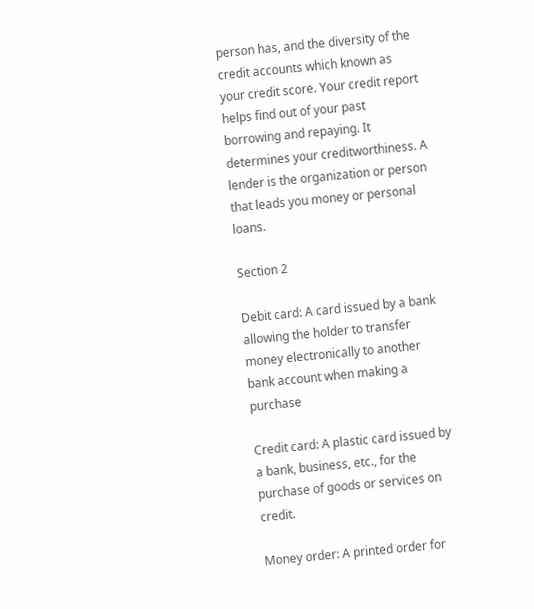person has, and the diversity of the credit accounts which known as your credit score. Your credit report helps find out of your past borrowing and repaying. It determines your creditworthiness. A lender is the organization or person that leads you money or personal loans.

Section 2

Debit card: A card issued by a bank allowing the holder to transfer money electronically to another bank account when making a purchase

Credit card: A plastic card issued by a bank, business, etc., for the purchase of goods or services on credit.

Money order: A printed order for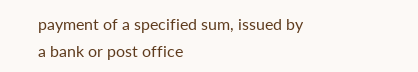payment of a specified sum, issued by a bank or post office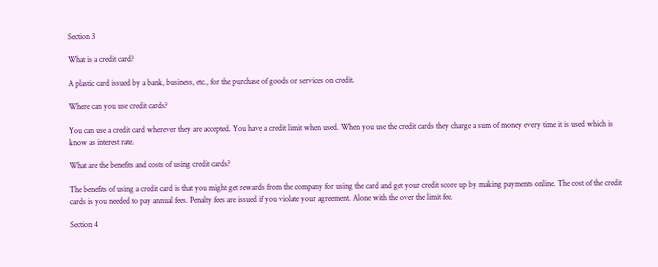Section 3

What is a credit card?

A plastic card issued by a bank, business, etc., for the purchase of goods or services on credit.

Where can you use credit cards?

You can use a credit card wherever they are accepted. You have a credit limit when used. When you use the credit cards they charge a sum of money every time it is used which is know as interest rate.

What are the benefits and costs of using credit cards?

The benefits of using a credit card is that you might get rewards from the company for using the card and get your credit score up by making payments online. The cost of the credit cards is you needed to pay annual fees. Penalty fees are issued if you violate your agreement. Alone with the over the limit fee.

Section 4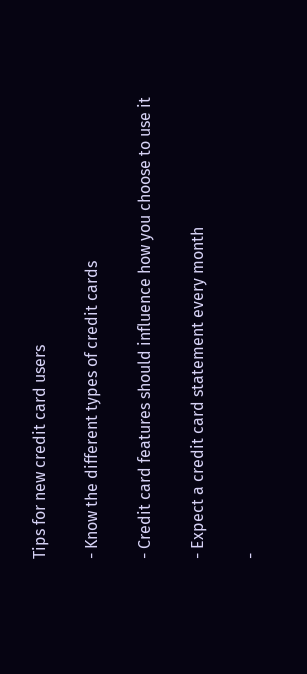Tips for new credit card users

- Know the different types of credit cards

- Credit card features should influence how you choose to use it

- Expect a credit card statement every month

-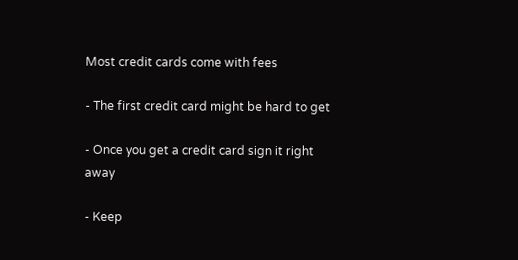Most credit cards come with fees

- The first credit card might be hard to get

- Once you get a credit card sign it right away

- Keep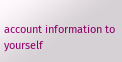account information to yourself